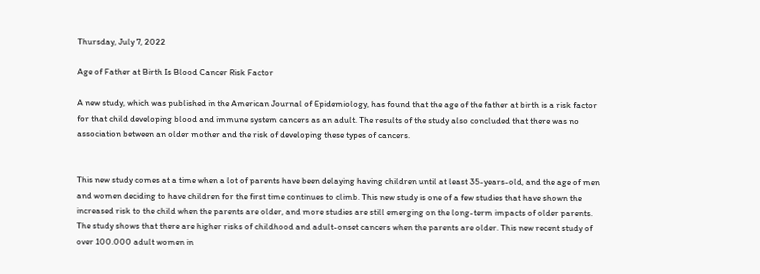Thursday, July 7, 2022

Age of Father at Birth Is Blood Cancer Risk Factor

A new study, which was published in the American Journal of Epidemiology, has found that the age of the father at birth is a risk factor for that child developing blood and immune system cancers as an adult. The results of the study also concluded that there was no association between an older mother and the risk of developing these types of cancers.


This new study comes at a time when a lot of parents have been delaying having children until at least 35-years-old, and the age of men and women deciding to have children for the first time continues to climb. This new study is one of a few studies that have shown the increased risk to the child when the parents are older, and more studies are still emerging on the long-term impacts of older parents. The study shows that there are higher risks of childhood and adult-onset cancers when the parents are older. This new recent study of over 100.000 adult women in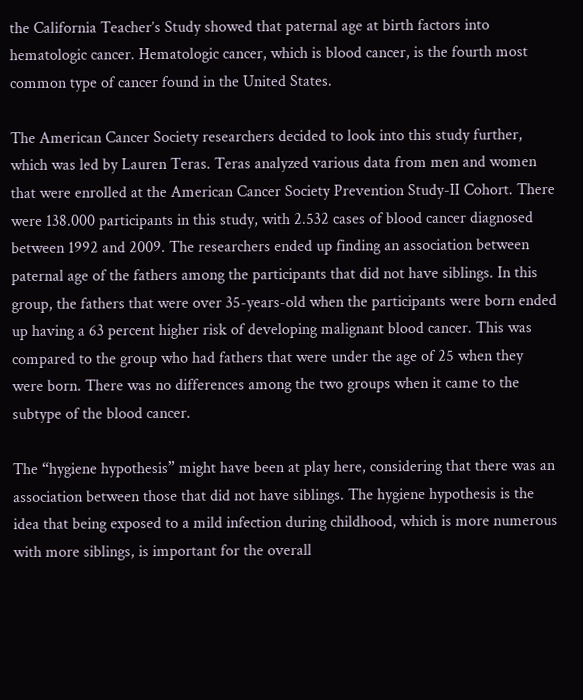the California Teacher’s Study showed that paternal age at birth factors into hematologic cancer. Hematologic cancer, which is blood cancer, is the fourth most common type of cancer found in the United States.

The American Cancer Society researchers decided to look into this study further, which was led by Lauren Teras. Teras analyzed various data from men and women that were enrolled at the American Cancer Society Prevention Study-II Cohort. There were 138.000 participants in this study, with 2.532 cases of blood cancer diagnosed between 1992 and 2009. The researchers ended up finding an association between paternal age of the fathers among the participants that did not have siblings. In this group, the fathers that were over 35-years-old when the participants were born ended up having a 63 percent higher risk of developing malignant blood cancer. This was compared to the group who had fathers that were under the age of 25 when they were born. There was no differences among the two groups when it came to the subtype of the blood cancer.

The “hygiene hypothesis” might have been at play here, considering that there was an association between those that did not have siblings. The hygiene hypothesis is the idea that being exposed to a mild infection during childhood, which is more numerous with more siblings, is important for the overall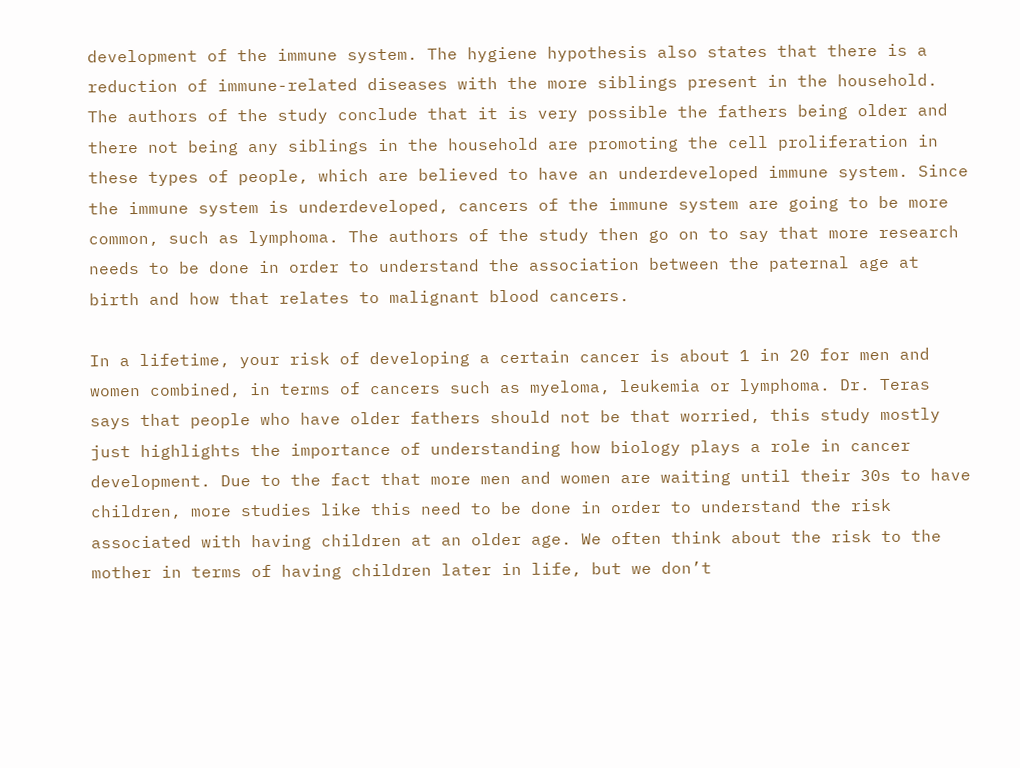development of the immune system. The hygiene hypothesis also states that there is a reduction of immune-related diseases with the more siblings present in the household. The authors of the study conclude that it is very possible the fathers being older and there not being any siblings in the household are promoting the cell proliferation in these types of people, which are believed to have an underdeveloped immune system. Since the immune system is underdeveloped, cancers of the immune system are going to be more common, such as lymphoma. The authors of the study then go on to say that more research needs to be done in order to understand the association between the paternal age at birth and how that relates to malignant blood cancers.

In a lifetime, your risk of developing a certain cancer is about 1 in 20 for men and women combined, in terms of cancers such as myeloma, leukemia or lymphoma. Dr. Teras says that people who have older fathers should not be that worried, this study mostly just highlights the importance of understanding how biology plays a role in cancer development. Due to the fact that more men and women are waiting until their 30s to have children, more studies like this need to be done in order to understand the risk associated with having children at an older age. We often think about the risk to the mother in terms of having children later in life, but we don’t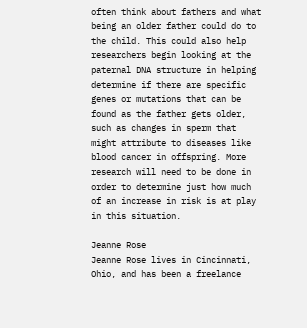often think about fathers and what being an older father could do to the child. This could also help researchers begin looking at the paternal DNA structure in helping determine if there are specific genes or mutations that can be found as the father gets older, such as changes in sperm that might attribute to diseases like blood cancer in offspring. More research will need to be done in order to determine just how much of an increase in risk is at play in this situation.

Jeanne Rose
Jeanne Rose lives in Cincinnati, Ohio, and has been a freelance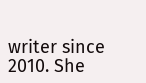writer since 2010. She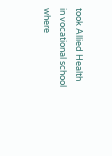took Allied Health in vocational school where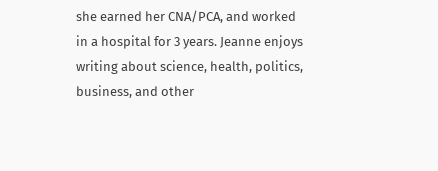she earned her CNA/PCA, and worked in a hospital for 3 years. Jeanne enjoys writing about science, health, politics, business, and other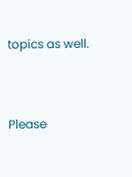topics as well.


Please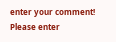enter your comment!
Please enter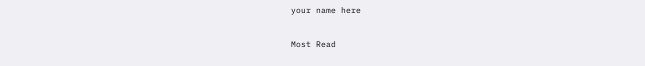your name here

Most Read